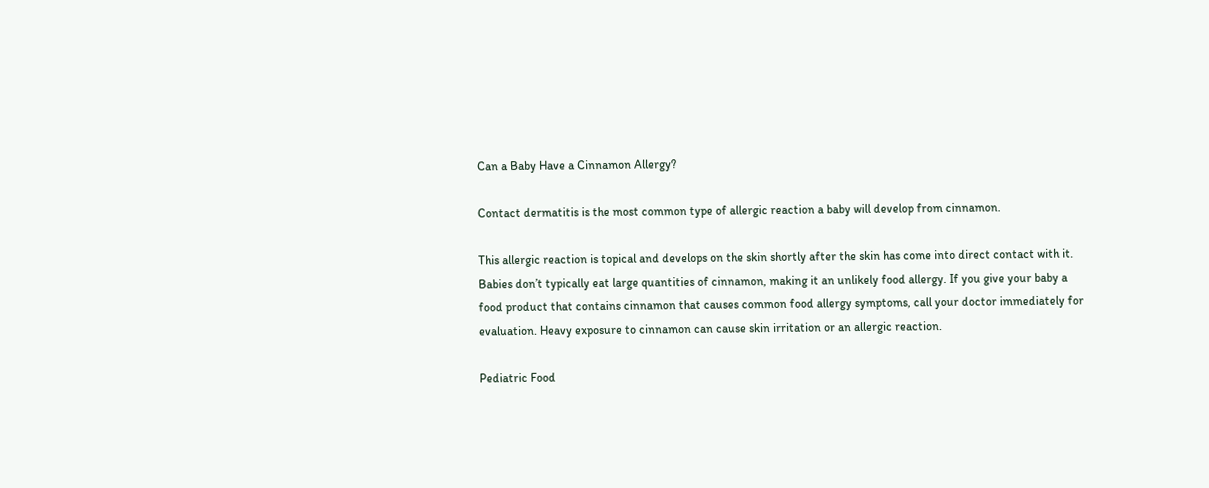Can a Baby Have a Cinnamon Allergy?

Contact dermatitis is the most common type of allergic reaction a baby will develop from cinnamon.

This allergic reaction is topical and develops on the skin shortly after the skin has come into direct contact with it. Babies don’t typically eat large quantities of cinnamon, making it an unlikely food allergy. If you give your baby a food product that contains cinnamon that causes common food allergy symptoms, call your doctor immediately for evaluation. Heavy exposure to cinnamon can cause skin irritation or an allergic reaction.

Pediatric Food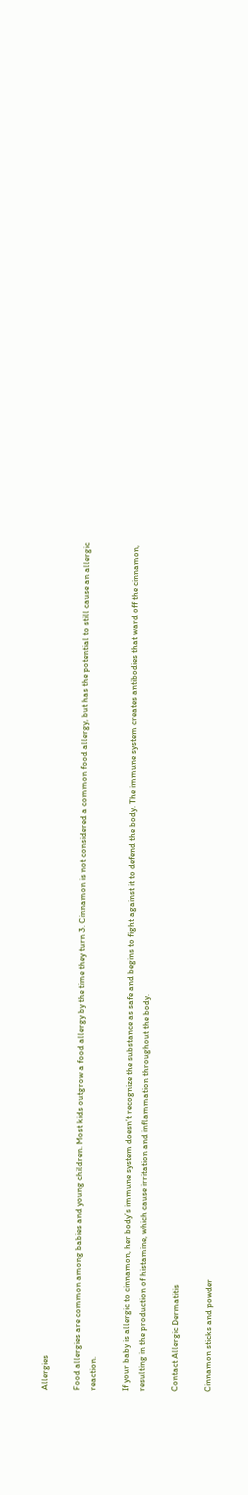Allergies

Food allergies are common among babies and young children. Most kids outgrow a food allergy by the time they turn 3. Cinnamon is not considered a common food allergy, but has the potential to still cause an allergic reaction.

If your baby is allergic to cinnamon, her body’s immune system doesn’t recognize the substance as safe and begins to fight against it to defend the body. The immune system creates antibodies that ward off the cinnamon, resulting in the production of histamine, which cause irritation and inflammation throughout the body.

Contact Allergic Dermatitis

Cinnamon sticks and powder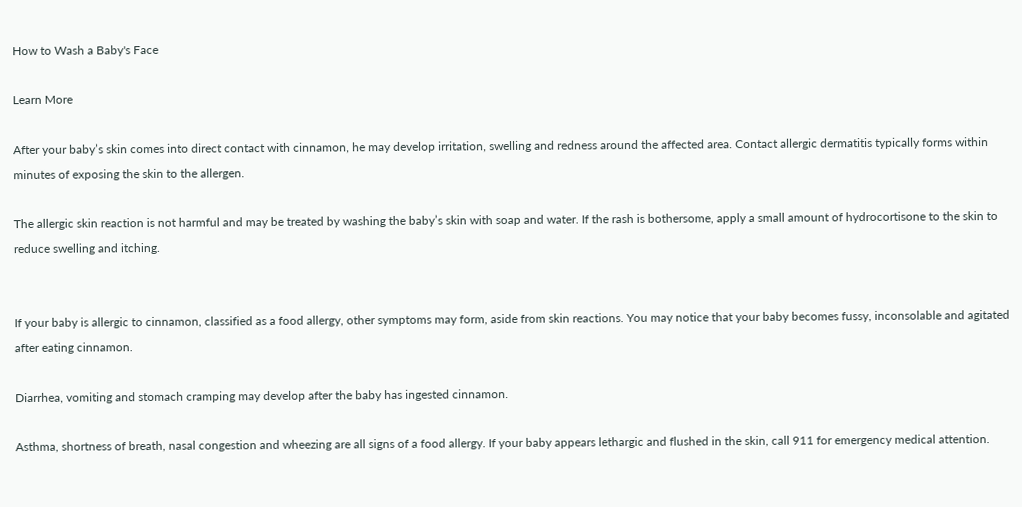How to Wash a Baby's Face

Learn More

After your baby’s skin comes into direct contact with cinnamon, he may develop irritation, swelling and redness around the affected area. Contact allergic dermatitis typically forms within minutes of exposing the skin to the allergen.

The allergic skin reaction is not harmful and may be treated by washing the baby’s skin with soap and water. If the rash is bothersome, apply a small amount of hydrocortisone to the skin to reduce swelling and itching.


If your baby is allergic to cinnamon, classified as a food allergy, other symptoms may form, aside from skin reactions. You may notice that your baby becomes fussy, inconsolable and agitated after eating cinnamon.

Diarrhea, vomiting and stomach cramping may develop after the baby has ingested cinnamon.

Asthma, shortness of breath, nasal congestion and wheezing are all signs of a food allergy. If your baby appears lethargic and flushed in the skin, call 911 for emergency medical attention.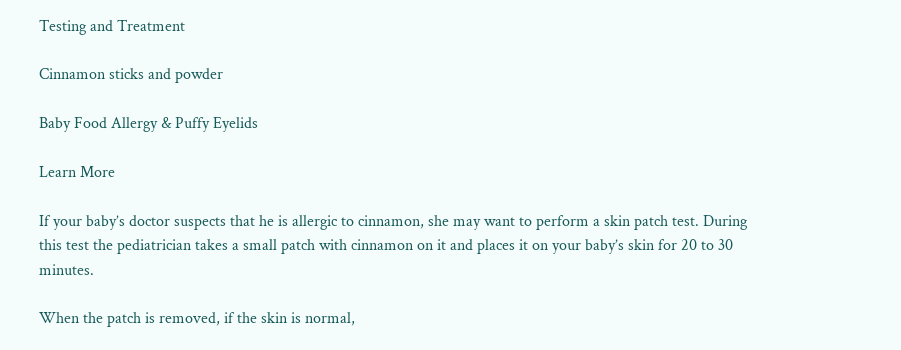Testing and Treatment

Cinnamon sticks and powder

Baby Food Allergy & Puffy Eyelids

Learn More

If your baby’s doctor suspects that he is allergic to cinnamon, she may want to perform a skin patch test. During this test the pediatrician takes a small patch with cinnamon on it and places it on your baby’s skin for 20 to 30 minutes.

When the patch is removed, if the skin is normal,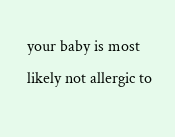your baby is most likely not allergic to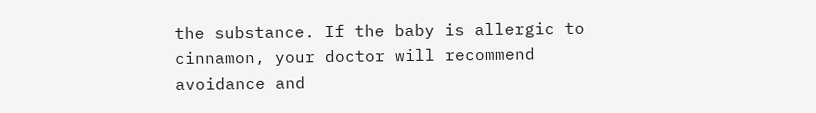the substance. If the baby is allergic to cinnamon, your doctor will recommend avoidance and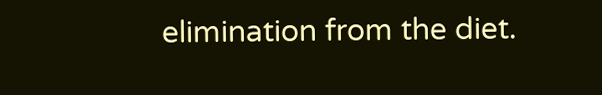elimination from the diet.